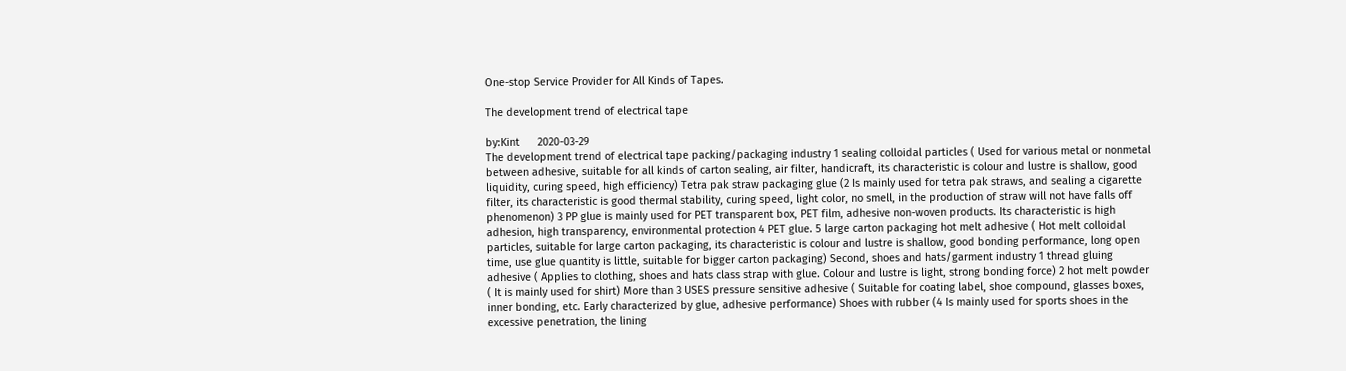One-stop Service Provider for All Kinds of Tapes.

The development trend of electrical tape

by:Kint      2020-03-29
The development trend of electrical tape packing/packaging industry 1 sealing colloidal particles ( Used for various metal or nonmetal between adhesive, suitable for all kinds of carton sealing, air filter, handicraft, its characteristic is colour and lustre is shallow, good liquidity, curing speed, high efficiency) Tetra pak straw packaging glue (2 Is mainly used for tetra pak straws, and sealing a cigarette filter, its characteristic is good thermal stability, curing speed, light color, no smell, in the production of straw will not have falls off phenomenon) 3 PP glue is mainly used for PET transparent box, PET film, adhesive non-woven products. Its characteristic is high adhesion, high transparency, environmental protection 4 PET glue. 5 large carton packaging hot melt adhesive ( Hot melt colloidal particles, suitable for large carton packaging, its characteristic is colour and lustre is shallow, good bonding performance, long open time, use glue quantity is little, suitable for bigger carton packaging) Second, shoes and hats/garment industry 1 thread gluing adhesive ( Applies to clothing, shoes and hats class strap with glue. Colour and lustre is light, strong bonding force) 2 hot melt powder ( It is mainly used for shirt) More than 3 USES pressure sensitive adhesive ( Suitable for coating label, shoe compound, glasses boxes, inner bonding, etc. Early characterized by glue, adhesive performance) Shoes with rubber (4 Is mainly used for sports shoes in the excessive penetration, the lining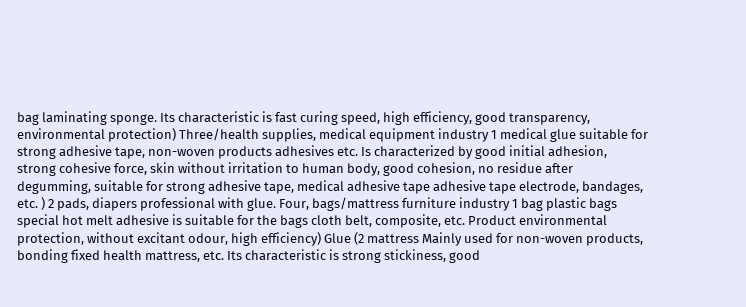bag laminating sponge. Its characteristic is fast curing speed, high efficiency, good transparency, environmental protection) Three/health supplies, medical equipment industry 1 medical glue suitable for strong adhesive tape, non-woven products adhesives etc. Is characterized by good initial adhesion, strong cohesive force, skin without irritation to human body, good cohesion, no residue after degumming, suitable for strong adhesive tape, medical adhesive tape adhesive tape electrode, bandages, etc. ) 2 pads, diapers professional with glue. Four, bags/mattress furniture industry 1 bag plastic bags special hot melt adhesive is suitable for the bags cloth belt, composite, etc. Product environmental protection, without excitant odour, high efficiency) Glue (2 mattress Mainly used for non-woven products, bonding fixed health mattress, etc. Its characteristic is strong stickiness, good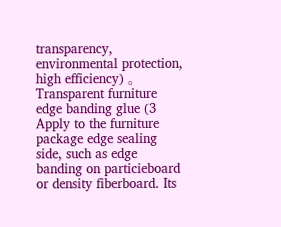transparency, environmental protection, high efficiency) 。 Transparent furniture edge banding glue (3 Apply to the furniture package edge sealing side, such as edge banding on particieboard or density fiberboard. Its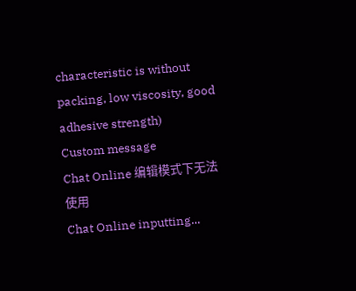characteristic is without packing, low viscosity, good adhesive strength)
Custom message
Chat Online 编辑模式下无法使用
Chat Online inputting...